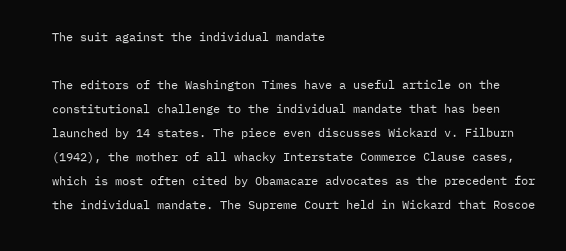The suit against the individual mandate

The editors of the Washington Times have a useful article on the constitutional challenge to the individual mandate that has been launched by 14 states. The piece even discusses Wickard v. Filburn (1942), the mother of all whacky Interstate Commerce Clause cases, which is most often cited by Obamacare advocates as the precedent for the individual mandate. The Supreme Court held in Wickard that Roscoe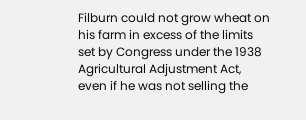Filburn could not grow wheat on his farm in excess of the limits set by Congress under the 1938 Agricultural Adjustment Act, even if he was not selling the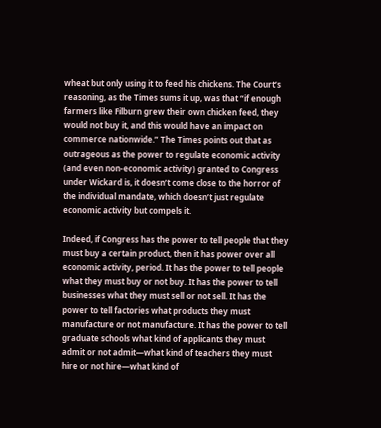wheat but only using it to feed his chickens. The Court’s reasoning, as the Times sums it up, was that “if enough farmers like Filburn grew their own chicken feed, they would not buy it, and this would have an impact on commerce nationwide.” The Times points out that as outrageous as the power to regulate economic activity (and even non-economic activity) granted to Congress under Wickard is, it doesn’t come close to the horror of the individual mandate, which doesn’t just regulate economic activity but compels it.

Indeed, if Congress has the power to tell people that they must buy a certain product, then it has power over all economic activity, period. It has the power to tell people what they must buy or not buy. It has the power to tell businesses what they must sell or not sell. It has the power to tell factories what products they must manufacture or not manufacture. It has the power to tell graduate schools what kind of applicants they must admit or not admit—what kind of teachers they must hire or not hire—what kind of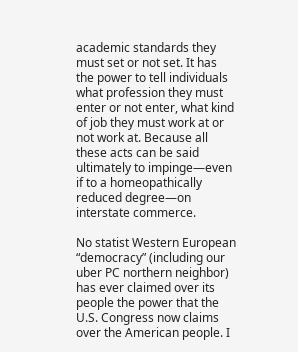academic standards they must set or not set. It has the power to tell individuals what profession they must enter or not enter, what kind of job they must work at or not work at. Because all these acts can be said ultimately to impinge—even if to a homeopathically reduced degree—on interstate commerce.

No statist Western European “democracy” (including our uber PC northern neighbor) has ever claimed over its people the power that the U.S. Congress now claims over the American people. I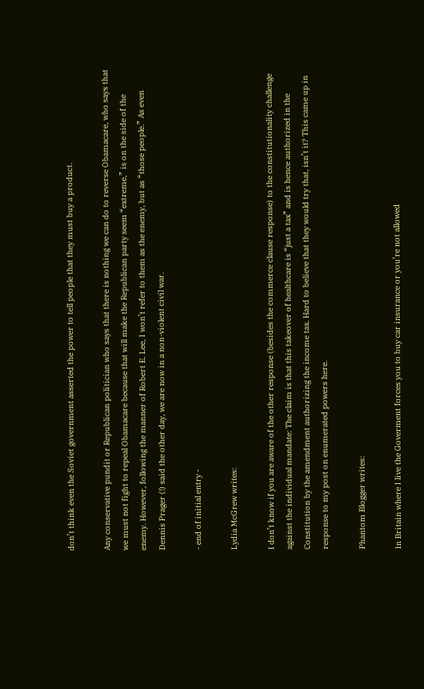don’t think even the Soviet government asserted the power to tell people that they must buy a product.

Any conservative pundit or Republican politician who says that there is nothing we can do to reverse Obamacare, who says that we must not fight to repeal Obamacare because that will make the Republican party seem “extreme,” is on the side of the enemy. However, following the manner of Robert E. Lee, I won’t refer to them as the enemy, but as “those people.” As even Dennis Prager (!) said the other day, we are now in a non-violent civil war.

- end of initial entry -

Lydia McGrew writes:

I don’t know if you are aware of the other response (besides the commerce clause response) to the constitutionality challenge against the individual mandate: The claim is that this takeover of healthcare is “just a tax” and is hence authorized in the Constitution by the amendment authorizing the income tax. Hard to believe that they would try that, isn’t it? This came up in response to my post on enumerated powers here.

Phantom Blogger writes:

In Britain where I live the Goverment forces you to buy car insurance or you’re not allowed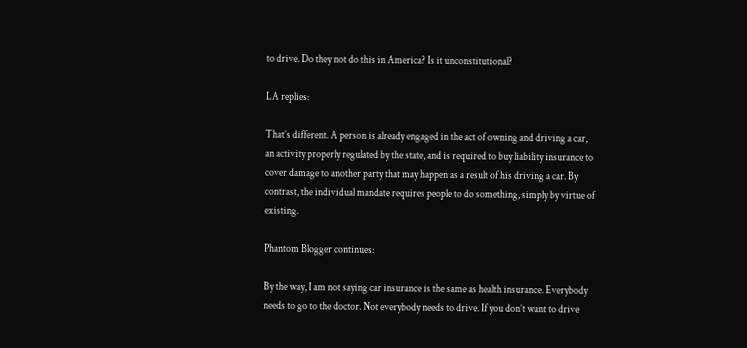to drive. Do they not do this in America? Is it unconstitutional?

LA replies:

That’s different. A person is already engaged in the act of owning and driving a car, an activity properly regulated by the state, and is required to buy liability insurance to cover damage to another party that may happen as a result of his driving a car. By contrast, the individual mandate requires people to do something, simply by virtue of existing.

Phantom Blogger continues:

By the way, I am not saying car insurance is the same as health insurance. Everybody needs to go to the doctor. Not everybody needs to drive. If you don’t want to drive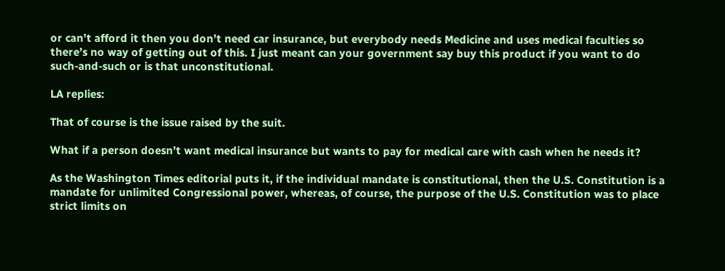or can’t afford it then you don’t need car insurance, but everybody needs Medicine and uses medical faculties so there’s no way of getting out of this. I just meant can your government say buy this product if you want to do such-and-such or is that unconstitutional.

LA replies:

That of course is the issue raised by the suit.

What if a person doesn’t want medical insurance but wants to pay for medical care with cash when he needs it?

As the Washington Times editorial puts it, if the individual mandate is constitutional, then the U.S. Constitution is a mandate for unlimited Congressional power, whereas, of course, the purpose of the U.S. Constitution was to place strict limits on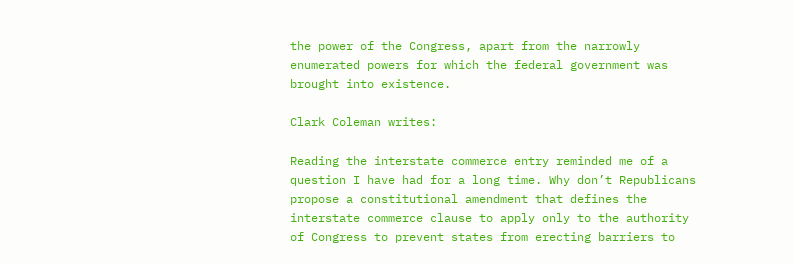the power of the Congress, apart from the narrowly enumerated powers for which the federal government was brought into existence.

Clark Coleman writes:

Reading the interstate commerce entry reminded me of a question I have had for a long time. Why don’t Republicans propose a constitutional amendment that defines the interstate commerce clause to apply only to the authority of Congress to prevent states from erecting barriers to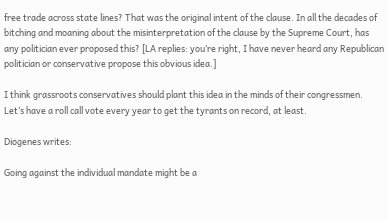free trade across state lines? That was the original intent of the clause. In all the decades of bitching and moaning about the misinterpretation of the clause by the Supreme Court, has any politician ever proposed this? [LA replies: you’re right, I have never heard any Republican politician or conservative propose this obvious idea.]

I think grassroots conservatives should plant this idea in the minds of their congressmen. Let’s have a roll call vote every year to get the tyrants on record, at least.

Diogenes writes:

Going against the individual mandate might be a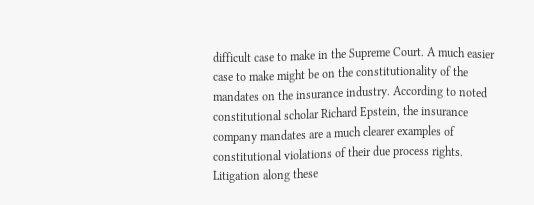difficult case to make in the Supreme Court. A much easier case to make might be on the constitutionality of the mandates on the insurance industry. According to noted constitutional scholar Richard Epstein, the insurance company mandates are a much clearer examples of constitutional violations of their due process rights. Litigation along these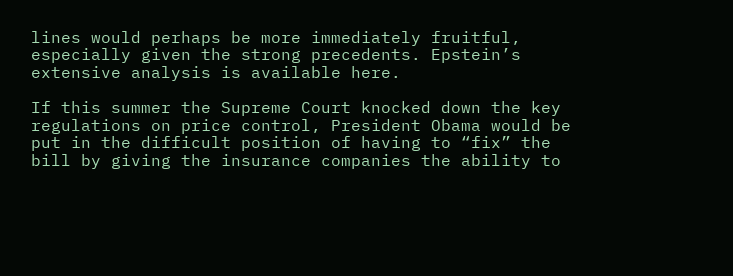lines would perhaps be more immediately fruitful, especially given the strong precedents. Epstein’s extensive analysis is available here.

If this summer the Supreme Court knocked down the key regulations on price control, President Obama would be put in the difficult position of having to “fix” the bill by giving the insurance companies the ability to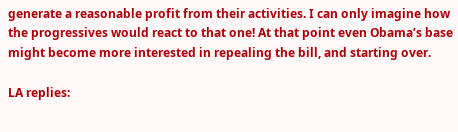generate a reasonable profit from their activities. I can only imagine how the progressives would react to that one! At that point even Obama’s base might become more interested in repealing the bill, and starting over.

LA replies: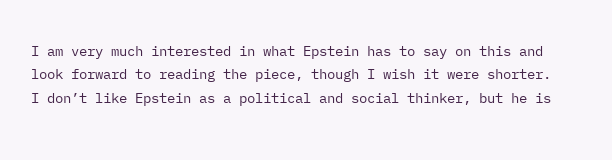I am very much interested in what Epstein has to say on this and look forward to reading the piece, though I wish it were shorter. I don’t like Epstein as a political and social thinker, but he is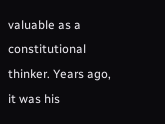valuable as a constitutional thinker. Years ago, it was his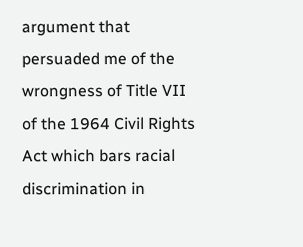argument that persuaded me of the wrongness of Title VII of the 1964 Civil Rights Act which bars racial discrimination in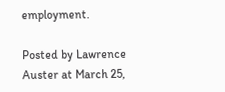employment.

Posted by Lawrence Auster at March 25,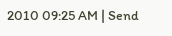2010 09:25 AM | Send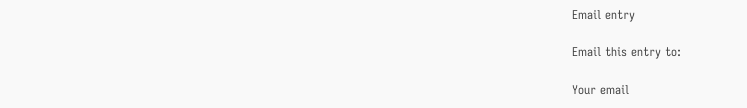Email entry

Email this entry to:

Your email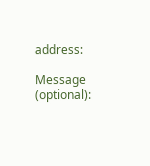address:

Message (optional):